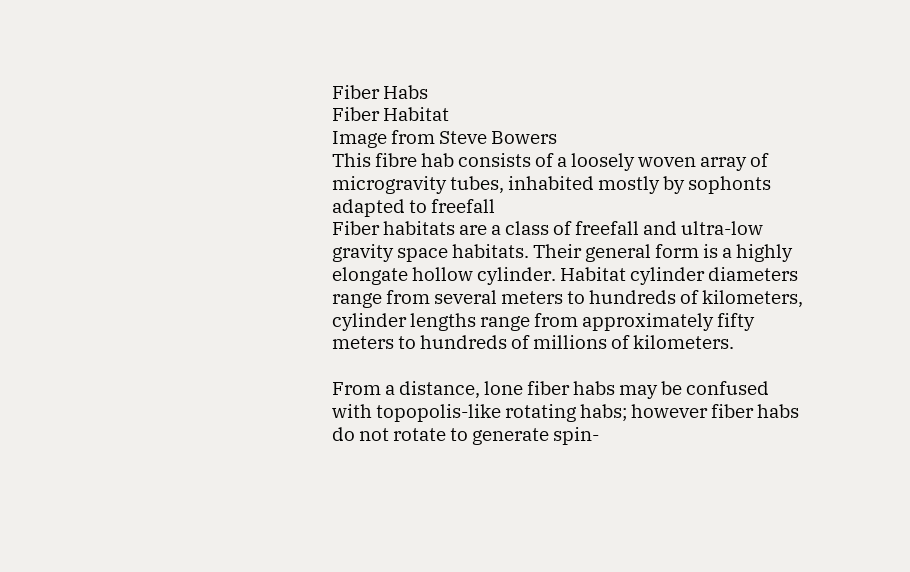Fiber Habs
Fiber Habitat
Image from Steve Bowers
This fibre hab consists of a loosely woven array of microgravity tubes, inhabited mostly by sophonts adapted to freefall
Fiber habitats are a class of freefall and ultra-low gravity space habitats. Their general form is a highly elongate hollow cylinder. Habitat cylinder diameters range from several meters to hundreds of kilometers, cylinder lengths range from approximately fifty meters to hundreds of millions of kilometers.

From a distance, lone fiber habs may be confused with topopolis-like rotating habs; however fiber habs do not rotate to generate spin-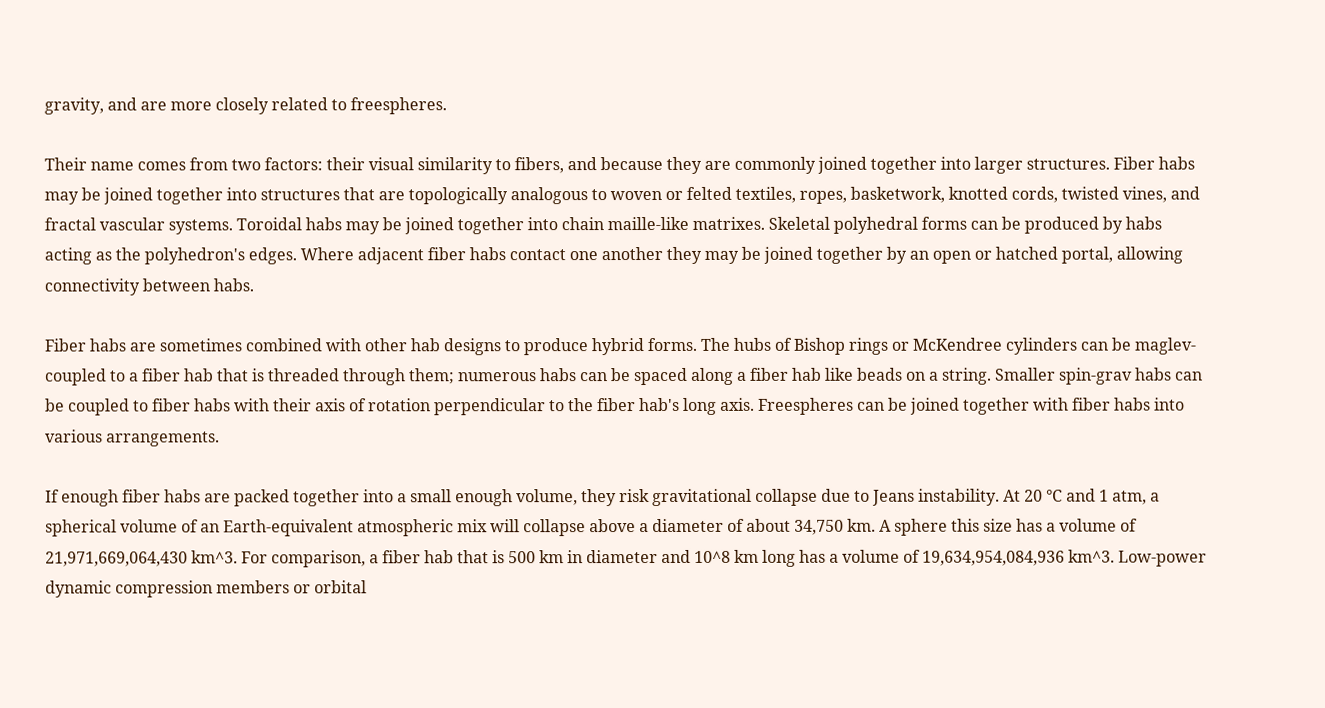gravity, and are more closely related to freespheres.

Their name comes from two factors: their visual similarity to fibers, and because they are commonly joined together into larger structures. Fiber habs may be joined together into structures that are topologically analogous to woven or felted textiles, ropes, basketwork, knotted cords, twisted vines, and fractal vascular systems. Toroidal habs may be joined together into chain maille-like matrixes. Skeletal polyhedral forms can be produced by habs acting as the polyhedron's edges. Where adjacent fiber habs contact one another they may be joined together by an open or hatched portal, allowing connectivity between habs.

Fiber habs are sometimes combined with other hab designs to produce hybrid forms. The hubs of Bishop rings or McKendree cylinders can be maglev-coupled to a fiber hab that is threaded through them; numerous habs can be spaced along a fiber hab like beads on a string. Smaller spin-grav habs can be coupled to fiber habs with their axis of rotation perpendicular to the fiber hab's long axis. Freespheres can be joined together with fiber habs into various arrangements.

If enough fiber habs are packed together into a small enough volume, they risk gravitational collapse due to Jeans instability. At 20 °C and 1 atm, a spherical volume of an Earth-equivalent atmospheric mix will collapse above a diameter of about 34,750 km. A sphere this size has a volume of 21,971,669,064,430 km^3. For comparison, a fiber hab that is 500 km in diameter and 10^8 km long has a volume of 19,634,954,084,936 km^3. Low-power dynamic compression members or orbital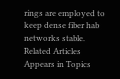rings are employed to keep dense fiber hab networks stable.
Related Articles
Appears in Topics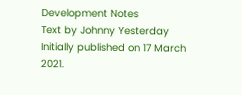Development Notes
Text by Johnny Yesterday
Initially published on 17 March 2021.